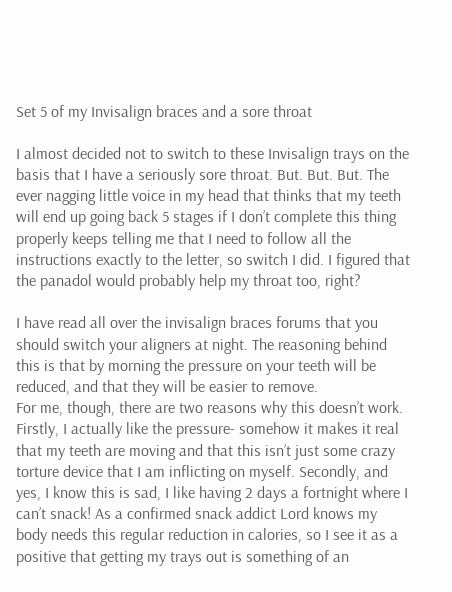Set 5 of my Invisalign braces and a sore throat

I almost decided not to switch to these Invisalign trays on the basis that I have a seriously sore throat. But. But. But. The ever nagging little voice in my head that thinks that my teeth will end up going back 5 stages if I don’t complete this thing properly keeps telling me that I need to follow all the instructions exactly to the letter, so switch I did. I figured that the panadol would probably help my throat too, right?

I have read all over the invisalign braces forums that you should switch your aligners at night. The reasoning behind this is that by morning the pressure on your teeth will be reduced, and that they will be easier to remove.
For me, though, there are two reasons why this doesn’t work. Firstly, I actually like the pressure- somehow it makes it real that my teeth are moving and that this isn’t just some crazy torture device that I am inflicting on myself. Secondly, and yes, I know this is sad, I like having 2 days a fortnight where I can’t snack! As a confirmed snack addict Lord knows my body needs this regular reduction in calories, so I see it as a positive that getting my trays out is something of an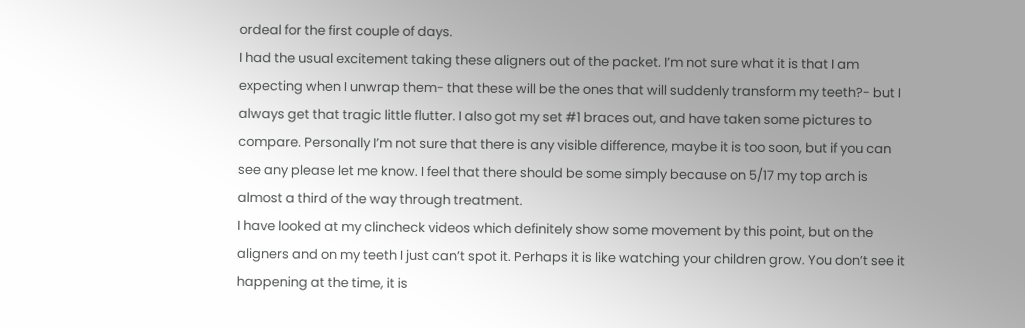ordeal for the first couple of days.
I had the usual excitement taking these aligners out of the packet. I’m not sure what it is that I am expecting when I unwrap them- that these will be the ones that will suddenly transform my teeth?- but I always get that tragic little flutter. I also got my set #1 braces out, and have taken some pictures to compare. Personally I’m not sure that there is any visible difference, maybe it is too soon, but if you can see any please let me know. I feel that there should be some simply because on 5/17 my top arch is almost a third of the way through treatment.
I have looked at my clincheck videos which definitely show some movement by this point, but on the aligners and on my teeth I just can’t spot it. Perhaps it is like watching your children grow. You don’t see it happening at the time, it is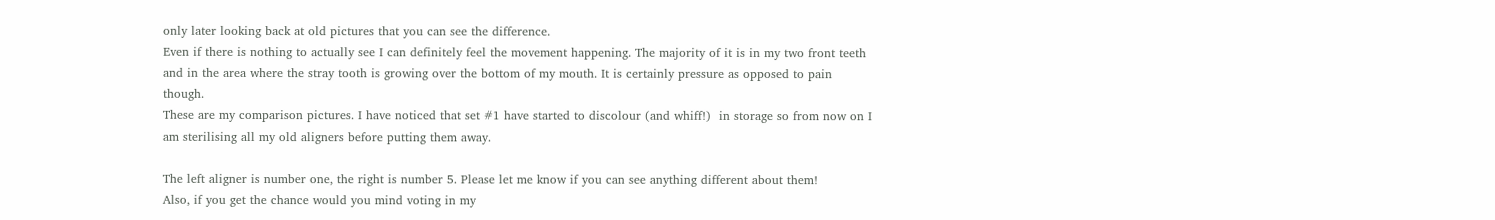only later looking back at old pictures that you can see the difference.
Even if there is nothing to actually see I can definitely feel the movement happening. The majority of it is in my two front teeth and in the area where the stray tooth is growing over the bottom of my mouth. It is certainly pressure as opposed to pain though.
These are my comparison pictures. I have noticed that set #1 have started to discolour (and whiff!)  in storage so from now on I am sterilising all my old aligners before putting them away.

The left aligner is number one, the right is number 5. Please let me know if you can see anything different about them!
Also, if you get the chance would you mind voting in my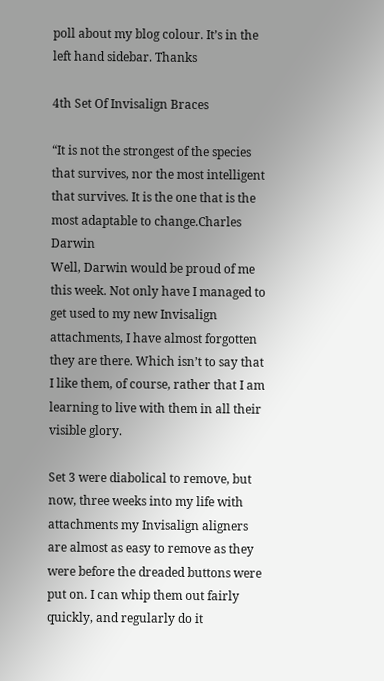poll about my blog colour. It’s in the left hand sidebar. Thanks

4th Set Of Invisalign Braces

“It is not the strongest of the species that survives, nor the most intelligent that survives. It is the one that is the most adaptable to change.Charles Darwin
Well, Darwin would be proud of me this week. Not only have I managed to get used to my new Invisalign attachments, I have almost forgotten they are there. Which isn’t to say that I like them, of course, rather that I am learning to live with them in all their visible glory.

Set 3 were diabolical to remove, but now, three weeks into my life with attachments my Invisalign aligners are almost as easy to remove as they were before the dreaded buttons were put on. I can whip them out fairly quickly, and regularly do it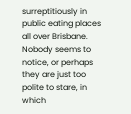surreptitiously in public eating places all over Brisbane. Nobody seems to notice, or perhaps they are just too polite to stare, in which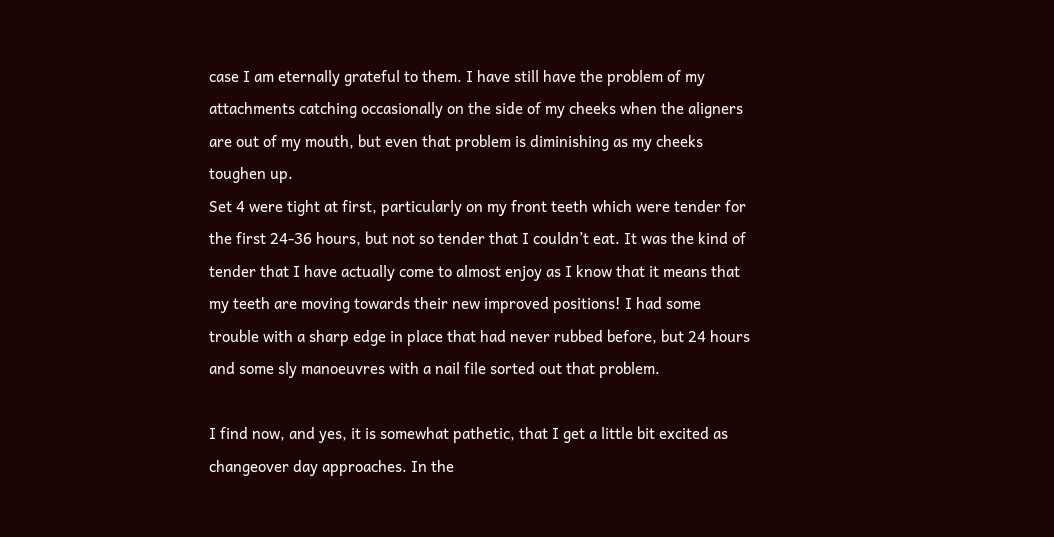case I am eternally grateful to them. I have still have the problem of my attachments catching occasionally on the side of my cheeks when the aligners are out of my mouth, but even that problem is diminishing as my cheeks toughen up.
Set 4 were tight at first, particularly on my front teeth which were tender for the first 24-36 hours, but not so tender that I couldn’t eat. It was the kind of tender that I have actually come to almost enjoy as I know that it means that my teeth are moving towards their new improved positions! I had some trouble with a sharp edge in place that had never rubbed before, but 24 hours and some sly manoeuvres with a nail file sorted out that problem.

I find now, and yes, it is somewhat pathetic, that I get a little bit excited as changeover day approaches. In the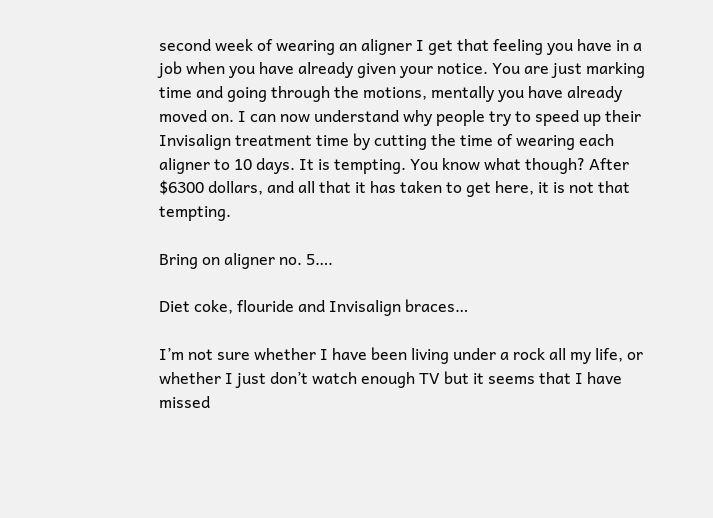second week of wearing an aligner I get that feeling you have in a job when you have already given your notice. You are just marking time and going through the motions, mentally you have already moved on. I can now understand why people try to speed up their Invisalign treatment time by cutting the time of wearing each aligner to 10 days. It is tempting. You know what though? After $6300 dollars, and all that it has taken to get here, it is not that tempting.

Bring on aligner no. 5….

Diet coke, flouride and Invisalign braces…

I’m not sure whether I have been living under a rock all my life, or whether I just don’t watch enough TV but it seems that I have missed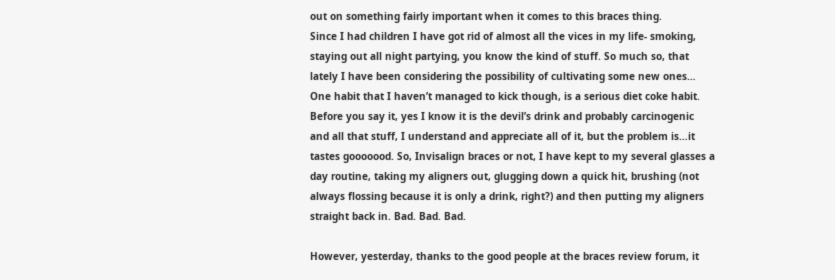out on something fairly important when it comes to this braces thing.
Since I had children I have got rid of almost all the vices in my life- smoking, staying out all night partying, you know the kind of stuff. So much so, that lately I have been considering the possibility of cultivating some new ones…  One habit that I haven’t managed to kick though, is a serious diet coke habit. Before you say it, yes I know it is the devil’s drink and probably carcinogenic and all that stuff, I understand and appreciate all of it, but the problem is…it tastes gooooood. So, Invisalign braces or not, I have kept to my several glasses a day routine, taking my aligners out, glugging down a quick hit, brushing (not always flossing because it is only a drink, right?) and then putting my aligners straight back in. Bad. Bad. Bad.

However, yesterday, thanks to the good people at the braces review forum, it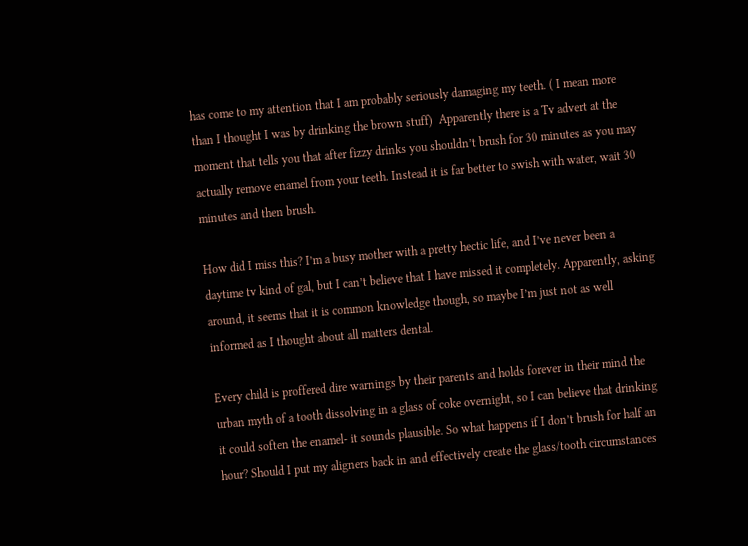has come to my attention that I am probably seriously damaging my teeth. ( I mean more than I thought I was by drinking the brown stuff)  Apparently there is a Tv advert at the moment that tells you that after fizzy drinks you shouldn’t brush for 30 minutes as you may actually remove enamel from your teeth. Instead it is far better to swish with water, wait 30 minutes and then brush.

How did I miss this? I’m a busy mother with a pretty hectic life, and I’ve never been a daytime tv kind of gal, but I can’t believe that I have missed it completely. Apparently, asking around, it seems that it is common knowledge though, so maybe I’m just not as well informed as I thought about all matters dental.

Every child is proffered dire warnings by their parents and holds forever in their mind the urban myth of a tooth dissolving in a glass of coke overnight, so I can believe that drinking it could soften the enamel- it sounds plausible. So what happens if I don’t brush for half an hour? Should I put my aligners back in and effectively create the glass/tooth circumstances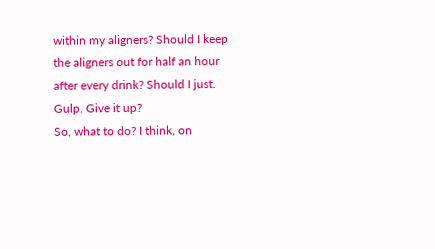within my aligners? Should I keep the aligners out for half an hour after every drink? Should I just. Gulp. Give it up?
So, what to do? I think, on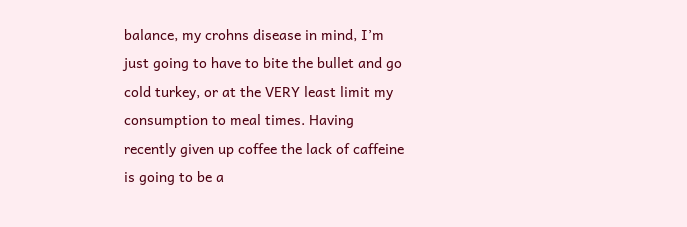balance, my crohns disease in mind, I’m just going to have to bite the bullet and go cold turkey, or at the VERY least limit my consumption to meal times. Having recently given up coffee the lack of caffeine is going to be a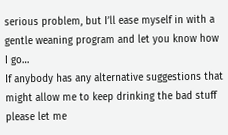serious problem, but I’ll ease myself in with a gentle weaning program and let you know how I go…
If anybody has any alternative suggestions that might allow me to keep drinking the bad stuff please let me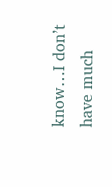know…I don’t have much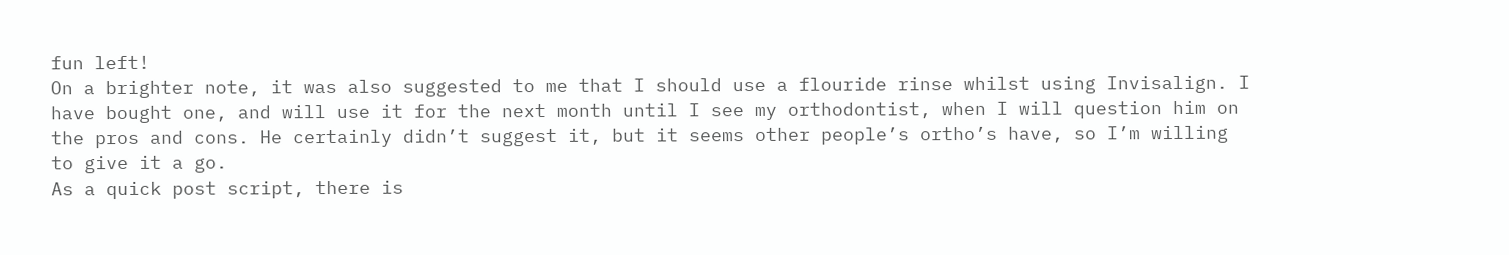fun left!
On a brighter note, it was also suggested to me that I should use a flouride rinse whilst using Invisalign. I have bought one, and will use it for the next month until I see my orthodontist, when I will question him on the pros and cons. He certainly didn’t suggest it, but it seems other people’s ortho’s have, so I’m willing to give it a go.
As a quick post script, there is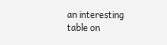an interesting table on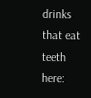drinks that eat teeth here: